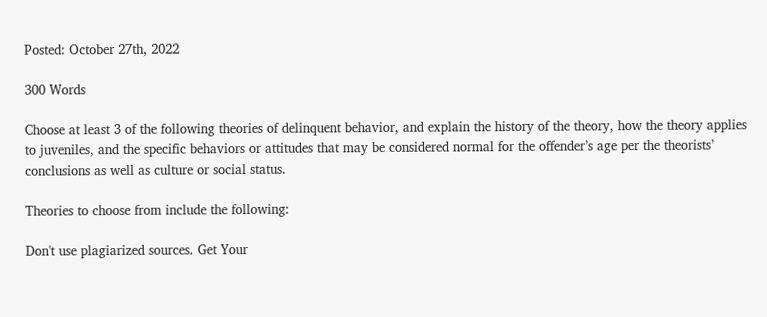Posted: October 27th, 2022

300 Words

Choose at least 3 of the following theories of delinquent behavior, and explain the history of the theory, how the theory applies to juveniles, and the specific behaviors or attitudes that may be considered normal for the offender’s age per the theorists’ conclusions as well as culture or social status.

Theories to choose from include the following:

Don't use plagiarized sources. Get Your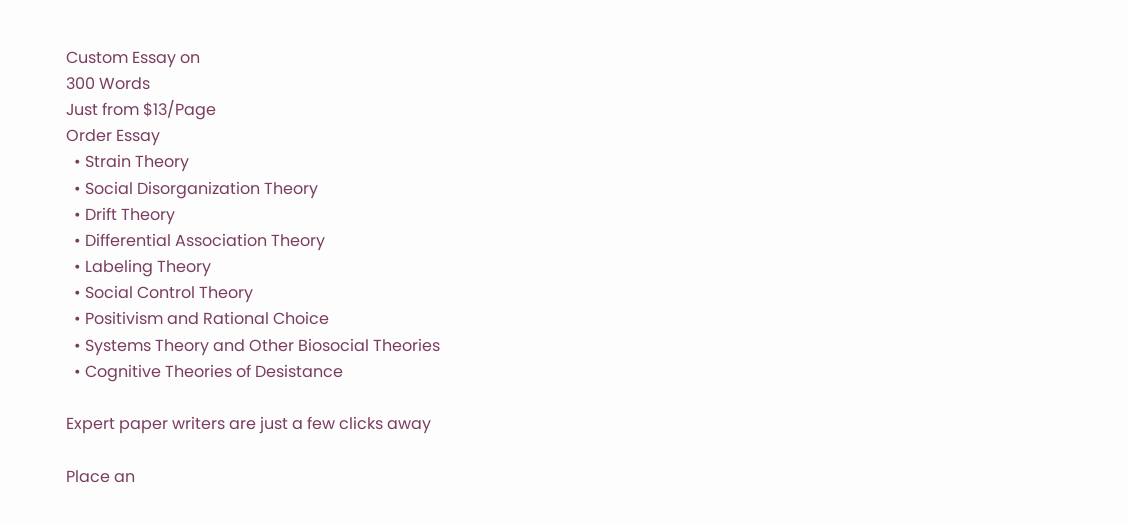Custom Essay on
300 Words
Just from $13/Page
Order Essay
  • Strain Theory
  • Social Disorganization Theory
  • Drift Theory
  • Differential Association Theory
  • Labeling Theory
  • Social Control Theory
  • Positivism and Rational Choice
  • Systems Theory and Other Biosocial Theories
  • Cognitive Theories of Desistance

Expert paper writers are just a few clicks away

Place an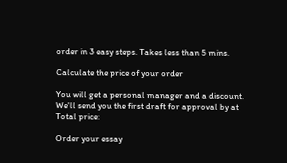order in 3 easy steps. Takes less than 5 mins.

Calculate the price of your order

You will get a personal manager and a discount.
We'll send you the first draft for approval by at
Total price:

Order your essay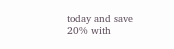today and save 20% with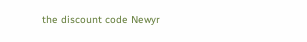the discount code Newyr